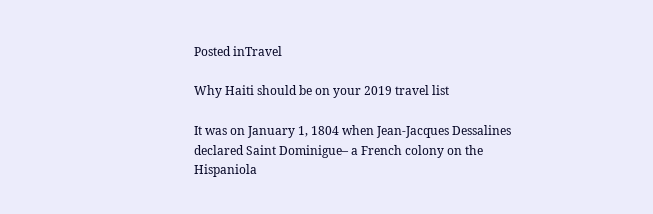Posted inTravel

Why Haiti should be on your 2019 travel list

It was on January 1, 1804 when Jean-Jacques Dessalines declared Saint Dominigue– a French colony on the Hispaniola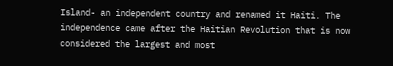Island- an independent country and renamed it Haiti. The independence came after the Haitian Revolution that is now considered the largest and most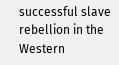successful slave rebellion in the Western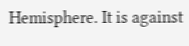Hemisphere. It is against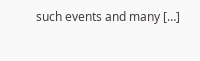such events and many […]